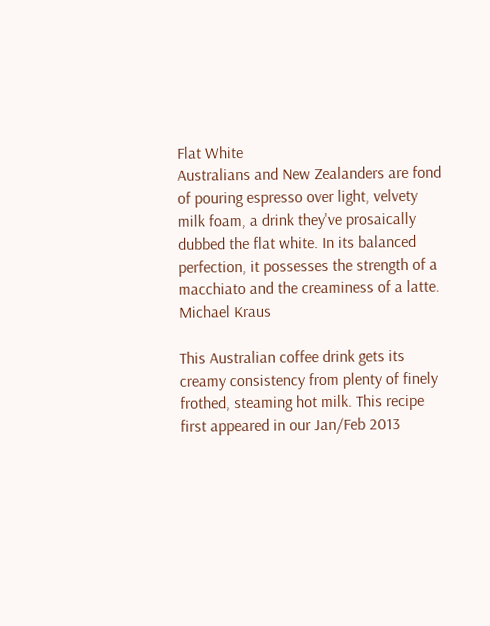Flat White
Australians and New Zealanders are fond of pouring espresso over light, velvety milk foam, a drink they've prosaically dubbed the flat white. In its balanced perfection, it possesses the strength of a macchiato and the creaminess of a latte. Michael Kraus

This Australian coffee drink gets its creamy consistency from plenty of finely frothed, steaming hot milk. This recipe first appeared in our Jan/Feb 2013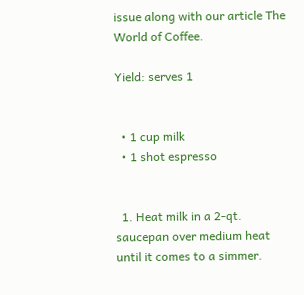issue along with our article The World of Coffee.

Yield: serves 1


  • 1 cup milk
  • 1 shot espresso


  1. Heat milk in a 2-qt. saucepan over medium heat until it comes to a simmer.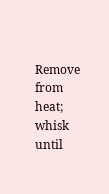Remove from heat; whisk until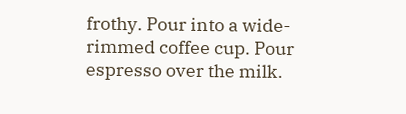frothy. Pour into a wide-rimmed coffee cup. Pour espresso over the milk.